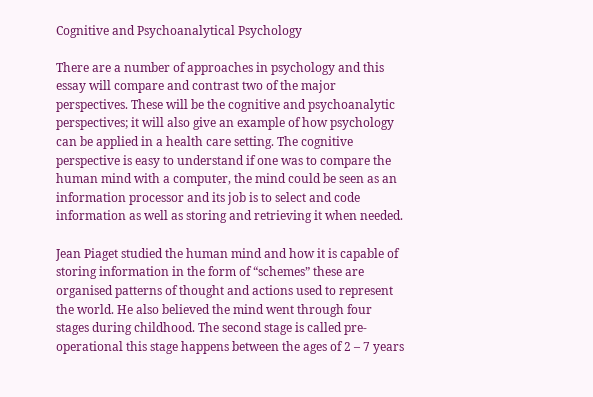Cognitive and Psychoanalytical Psychology

There are a number of approaches in psychology and this essay will compare and contrast two of the major perspectives. These will be the cognitive and psychoanalytic perspectives; it will also give an example of how psychology can be applied in a health care setting. The cognitive perspective is easy to understand if one was to compare the human mind with a computer, the mind could be seen as an information processor and its job is to select and code information as well as storing and retrieving it when needed.

Jean Piaget studied the human mind and how it is capable of storing information in the form of “schemes” these are organised patterns of thought and actions used to represent the world. He also believed the mind went through four stages during childhood. The second stage is called pre-operational this stage happens between the ages of 2 – 7 years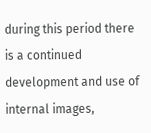during this period there is a continued development and use of internal images,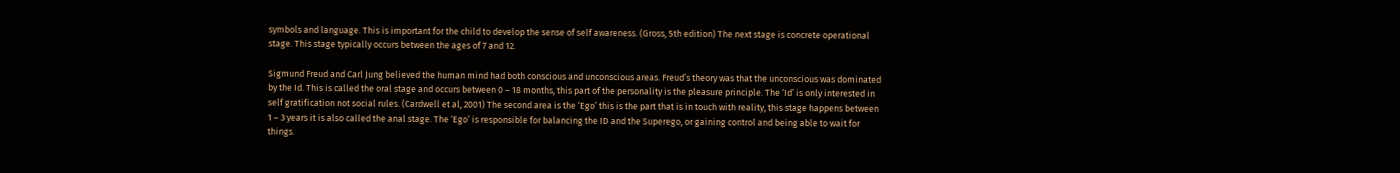symbols and language. This is important for the child to develop the sense of self awareness. (Gross, 5th edition) The next stage is concrete operational stage. This stage typically occurs between the ages of 7 and 12.

Sigmund Freud and Carl Jung believed the human mind had both conscious and unconscious areas. Freud’s theory was that the unconscious was dominated by the Id. This is called the oral stage and occurs between 0 – 18 months, this part of the personality is the pleasure principle. The ‘Id’ is only interested in self gratification not social rules. (Cardwell et al, 2001) The second area is the ‘Ego’ this is the part that is in touch with reality, this stage happens between 1 – 3 years it is also called the anal stage. The ‘Ego’ is responsible for balancing the ID and the Superego, or gaining control and being able to wait for things.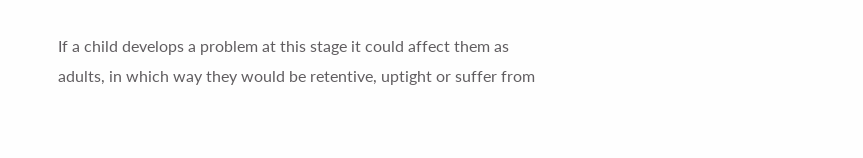If a child develops a problem at this stage it could affect them as adults, in which way they would be retentive, uptight or suffer from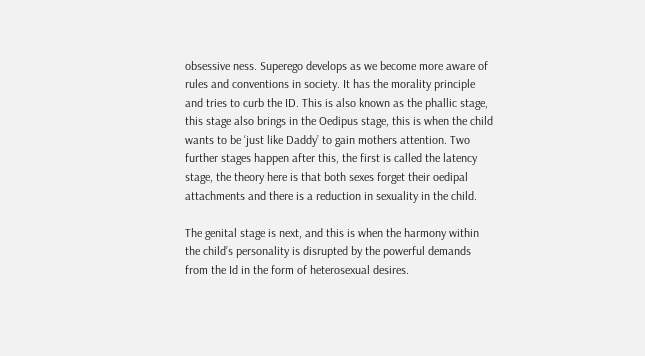obsessive ness. Superego develops as we become more aware of rules and conventions in society. It has the morality principle and tries to curb the ID. This is also known as the phallic stage, this stage also brings in the Oedipus stage, this is when the child wants to be ‘just like Daddy’ to gain mothers attention. Two further stages happen after this, the first is called the latency stage, the theory here is that both sexes forget their oedipal attachments and there is a reduction in sexuality in the child.

The genital stage is next, and this is when the harmony within the child’s personality is disrupted by the powerful demands from the Id in the form of heterosexual desires.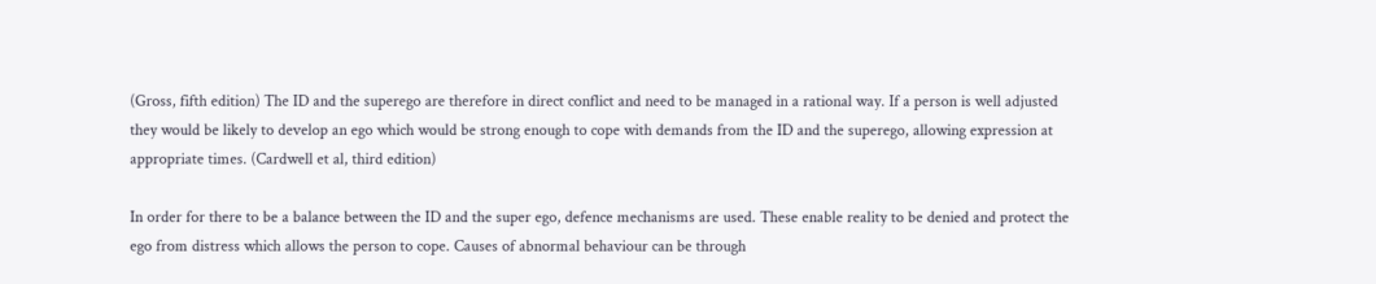(Gross, fifth edition) The ID and the superego are therefore in direct conflict and need to be managed in a rational way. If a person is well adjusted they would be likely to develop an ego which would be strong enough to cope with demands from the ID and the superego, allowing expression at appropriate times. (Cardwell et al, third edition)

In order for there to be a balance between the ID and the super ego, defence mechanisms are used. These enable reality to be denied and protect the ego from distress which allows the person to cope. Causes of abnormal behaviour can be through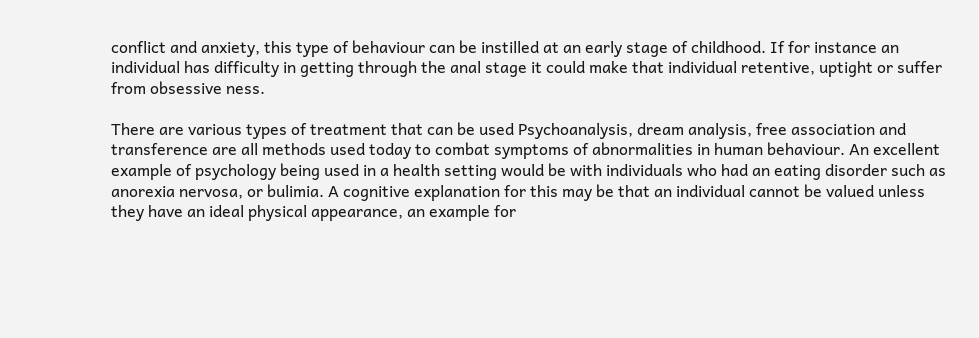conflict and anxiety, this type of behaviour can be instilled at an early stage of childhood. If for instance an individual has difficulty in getting through the anal stage it could make that individual retentive, uptight or suffer from obsessive ness.

There are various types of treatment that can be used Psychoanalysis, dream analysis, free association and transference are all methods used today to combat symptoms of abnormalities in human behaviour. An excellent example of psychology being used in a health setting would be with individuals who had an eating disorder such as anorexia nervosa, or bulimia. A cognitive explanation for this may be that an individual cannot be valued unless they have an ideal physical appearance, an example for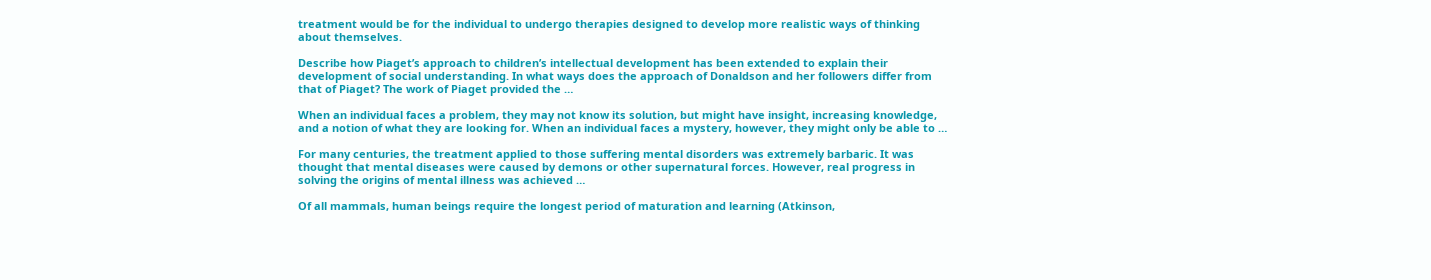treatment would be for the individual to undergo therapies designed to develop more realistic ways of thinking about themselves.

Describe how Piaget’s approach to children’s intellectual development has been extended to explain their development of social understanding. In what ways does the approach of Donaldson and her followers differ from that of Piaget? The work of Piaget provided the …

When an individual faces a problem, they may not know its solution, but might have insight, increasing knowledge, and a notion of what they are looking for. When an individual faces a mystery, however, they might only be able to …

For many centuries, the treatment applied to those suffering mental disorders was extremely barbaric. It was thought that mental diseases were caused by demons or other supernatural forces. However, real progress in solving the origins of mental illness was achieved …

Of all mammals, human beings require the longest period of maturation and learning (Atkinson,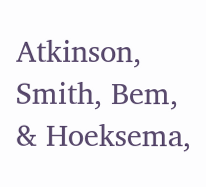Atkinson, Smith, Bem, & Hoeksema,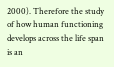2000). Therefore the study of how human functioning develops across the life span is an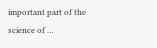important part of the science of …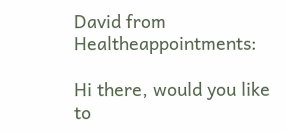David from Healtheappointments:

Hi there, would you like to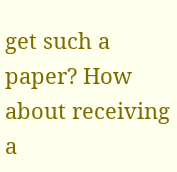get such a paper? How about receiving a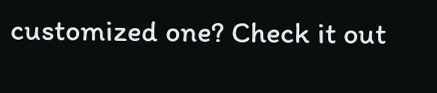customized one? Check it out